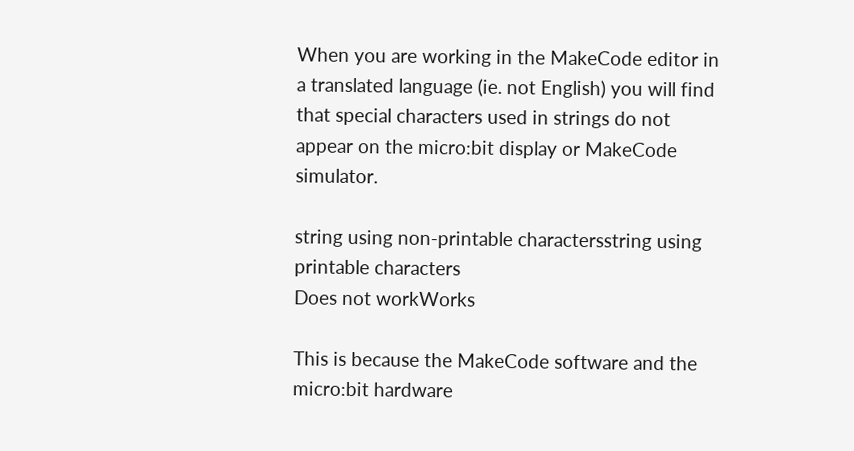When you are working in the MakeCode editor in a translated language (ie. not English) you will find that special characters used in strings do not appear on the micro:bit display or MakeCode simulator.

string using non-printable charactersstring using printable characters
Does not workWorks

This is because the MakeCode software and the micro:bit hardware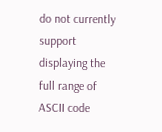do not currently support displaying the full range of ASCII code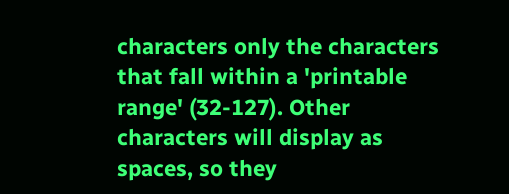characters only the characters that fall within a 'printable range' (32-127). Other characters will display as spaces, so they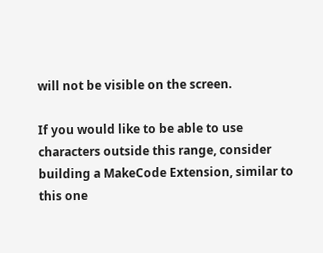will not be visible on the screen.

If you would like to be able to use characters outside this range, consider building a MakeCode Extension, similar to this one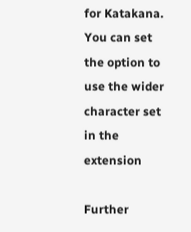for Katakana. You can set the option to use the wider character set in the extension

Further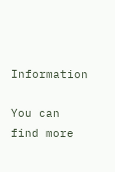Information

You can find more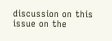discussion on this issue on the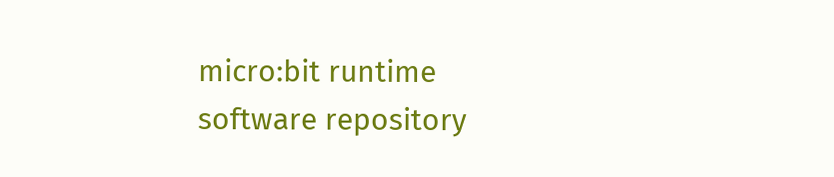micro:bit runtime software repository